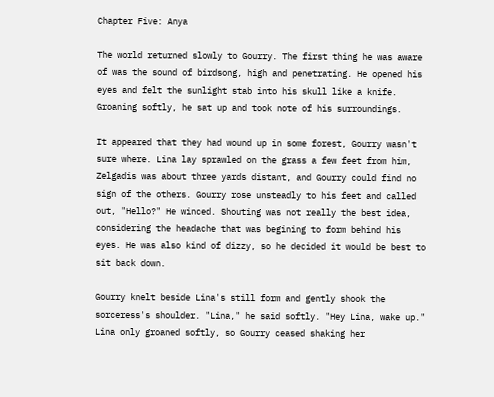Chapter Five: Anya

The world returned slowly to Gourry. The first thing he was aware of was the sound of birdsong, high and penetrating. He opened his eyes and felt the sunlight stab into his skull like a knife. Groaning softly, he sat up and took note of his surroundings.

It appeared that they had wound up in some forest, Gourry wasn't sure where. Lina lay sprawled on the grass a few feet from him, Zelgadis was about three yards distant, and Gourry could find no sign of the others. Gourry rose unsteadly to his feet and called out, "Hello?" He winced. Shouting was not really the best idea, considering the headache that was begining to form behind his eyes. He was also kind of dizzy, so he decided it would be best to sit back down.

Gourry knelt beside Lina's still form and gently shook the sorceress's shoulder. "Lina," he said softly. "Hey Lina, wake up." Lina only groaned softly, so Gourry ceased shaking her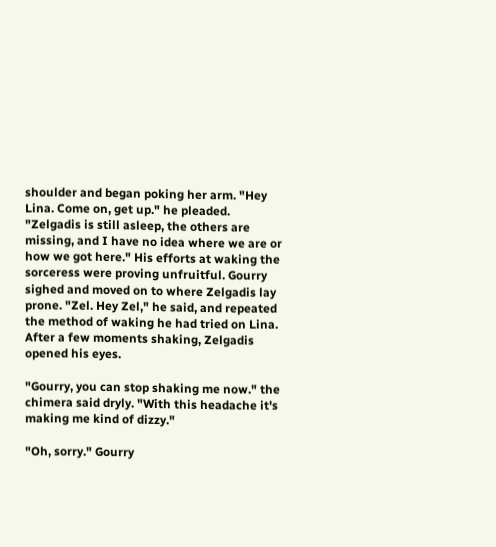shoulder and began poking her arm. "Hey Lina. Come on, get up." he pleaded. "Zelgadis is still asleep, the others are missing, and I have no idea where we are or how we got here." His efforts at waking the sorceress were proving unfruitful. Gourry sighed and moved on to where Zelgadis lay prone. "Zel. Hey Zel," he said, and repeated the method of waking he had tried on Lina. After a few moments shaking, Zelgadis opened his eyes.

"Gourry, you can stop shaking me now." the chimera said dryly. "With this headache it's making me kind of dizzy."

"Oh, sorry." Gourry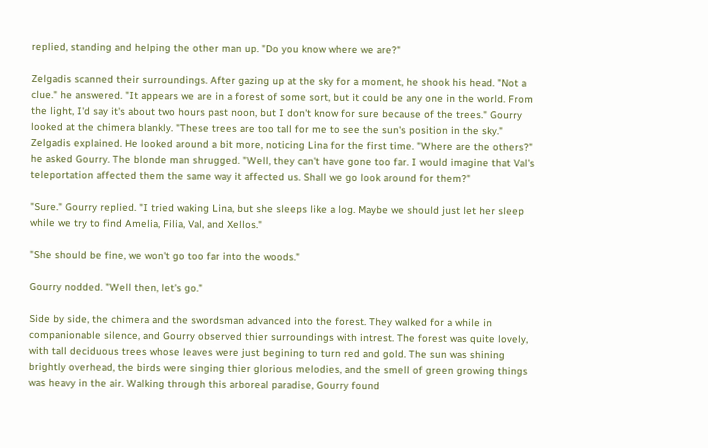replied, standing and helping the other man up. "Do you know where we are?"

Zelgadis scanned their surroundings. After gazing up at the sky for a moment, he shook his head. "Not a clue." he answered. "It appears we are in a forest of some sort, but it could be any one in the world. From the light, I'd say it's about two hours past noon, but I don't know for sure because of the trees." Gourry looked at the chimera blankly. "These trees are too tall for me to see the sun's position in the sky." Zelgadis explained. He looked around a bit more, noticing Lina for the first time. "Where are the others?" he asked Gourry. The blonde man shrugged. "Well, they can't have gone too far. I would imagine that Val's teleportation affected them the same way it affected us. Shall we go look around for them?"

"Sure." Gourry replied. "I tried waking Lina, but she sleeps like a log. Maybe we should just let her sleep while we try to find Amelia, Filia, Val, and Xellos."

"She should be fine, we won't go too far into the woods."

Gourry nodded. "Well then, let's go."

Side by side, the chimera and the swordsman advanced into the forest. They walked for a while in companionable silence, and Gourry observed thier surroundings with intrest. The forest was quite lovely, with tall deciduous trees whose leaves were just begining to turn red and gold. The sun was shining brightly overhead, the birds were singing thier glorious melodies, and the smell of green growing things was heavy in the air. Walking through this arboreal paradise, Gourry found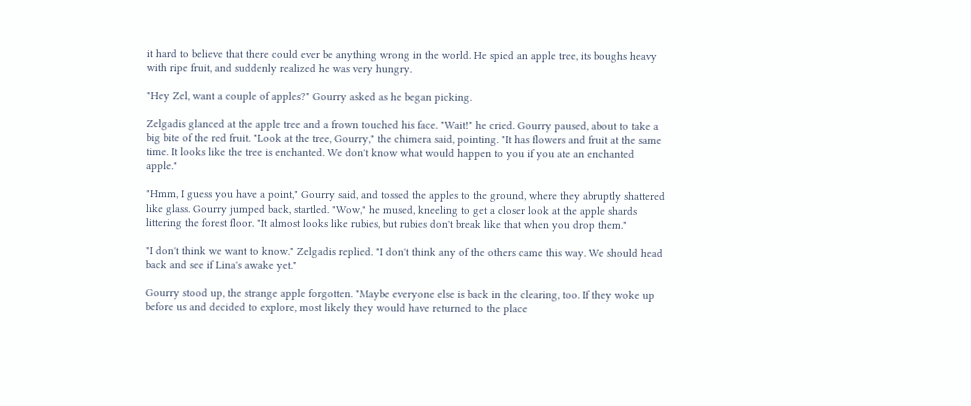it hard to believe that there could ever be anything wrong in the world. He spied an apple tree, its boughs heavy with ripe fruit, and suddenly realized he was very hungry.

"Hey Zel, want a couple of apples?" Gourry asked as he began picking.

Zelgadis glanced at the apple tree and a frown touched his face. "Wait!" he cried. Gourry paused, about to take a big bite of the red fruit. "Look at the tree, Gourry," the chimera said, pointing. "It has flowers and fruit at the same time. It looks like the tree is enchanted. We don't know what would happen to you if you ate an enchanted apple."

"Hmm, I guess you have a point," Gourry said, and tossed the apples to the ground, where they abruptly shattered like glass. Gourry jumped back, startled. "Wow," he mused, kneeling to get a closer look at the apple shards littering the forest floor. "It almost looks like rubies, but rubies don't break like that when you drop them."

"I don't think we want to know." Zelgadis replied. "I don't think any of the others came this way. We should head back and see if Lina's awake yet."

Gourry stood up, the strange apple forgotten. "Maybe everyone else is back in the clearing, too. If they woke up before us and decided to explore, most likely they would have returned to the place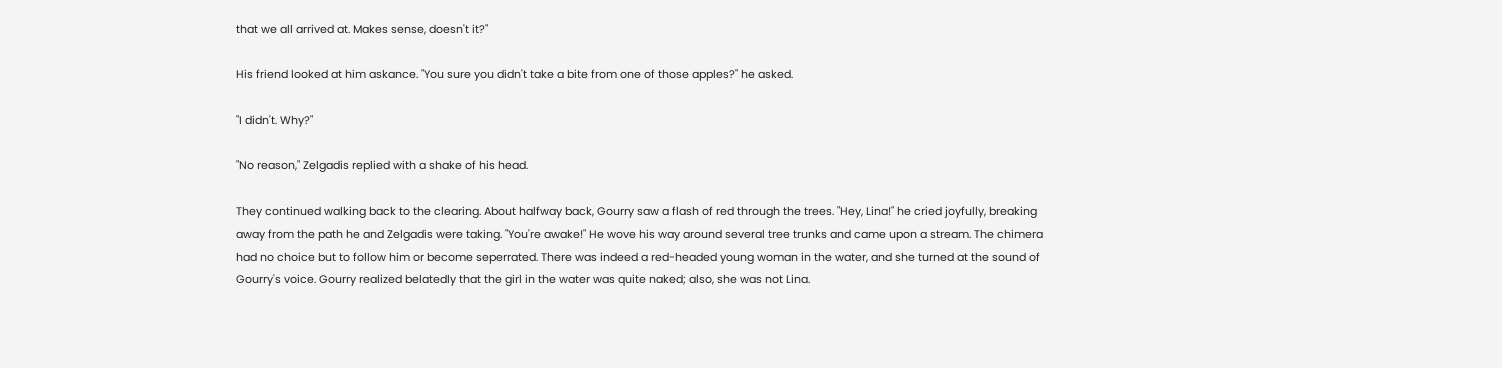that we all arrived at. Makes sense, doesn't it?"

His friend looked at him askance. "You sure you didn't take a bite from one of those apples?" he asked.

"I didn't. Why?"

"No reason," Zelgadis replied with a shake of his head.

They continued walking back to the clearing. About halfway back, Gourry saw a flash of red through the trees. "Hey, Lina!" he cried joyfully, breaking away from the path he and Zelgadis were taking. "You're awake!" He wove his way around several tree trunks and came upon a stream. The chimera had no choice but to follow him or become seperrated. There was indeed a red-headed young woman in the water, and she turned at the sound of Gourry's voice. Gourry realized belatedly that the girl in the water was quite naked; also, she was not Lina.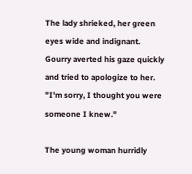The lady shrieked, her green eyes wide and indignant. Gourry averted his gaze quickly and tried to apologize to her. "I'm sorry, I thought you were someone I knew."

The young woman hurridly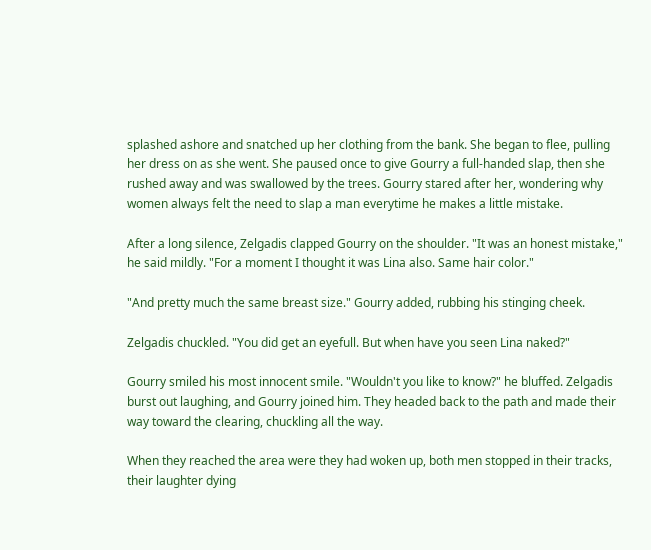splashed ashore and snatched up her clothing from the bank. She began to flee, pulling her dress on as she went. She paused once to give Gourry a full-handed slap, then she rushed away and was swallowed by the trees. Gourry stared after her, wondering why women always felt the need to slap a man everytime he makes a little mistake.

After a long silence, Zelgadis clapped Gourry on the shoulder. "It was an honest mistake," he said mildly. "For a moment I thought it was Lina also. Same hair color."

"And pretty much the same breast size." Gourry added, rubbing his stinging cheek.

Zelgadis chuckled. "You did get an eyefull. But when have you seen Lina naked?"

Gourry smiled his most innocent smile. "Wouldn't you like to know?" he bluffed. Zelgadis burst out laughing, and Gourry joined him. They headed back to the path and made their way toward the clearing, chuckling all the way.

When they reached the area were they had woken up, both men stopped in their tracks, their laughter dying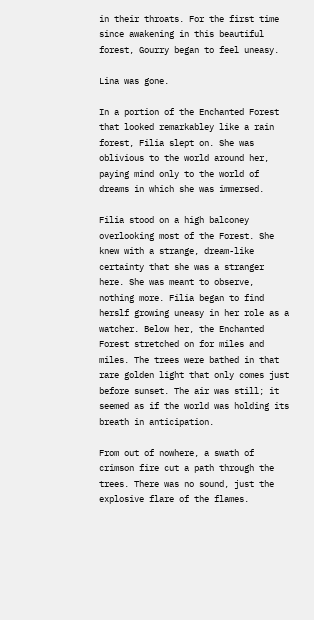in their throats. For the first time since awakening in this beautiful forest, Gourry began to feel uneasy.

Lina was gone.

In a portion of the Enchanted Forest that looked remarkabley like a rain forest, Filia slept on. She was oblivious to the world around her, paying mind only to the world of dreams in which she was immersed.

Filia stood on a high balconey overlooking most of the Forest. She knew with a strange, dream-like certainty that she was a stranger here. She was meant to observe, nothing more. Filia began to find herslf growing uneasy in her role as a watcher. Below her, the Enchanted Forest stretched on for miles and miles. The trees were bathed in that rare golden light that only comes just before sunset. The air was still; it seemed as if the world was holding its breath in anticipation.

From out of nowhere, a swath of crimson fire cut a path through the trees. There was no sound, just the explosive flare of the flames.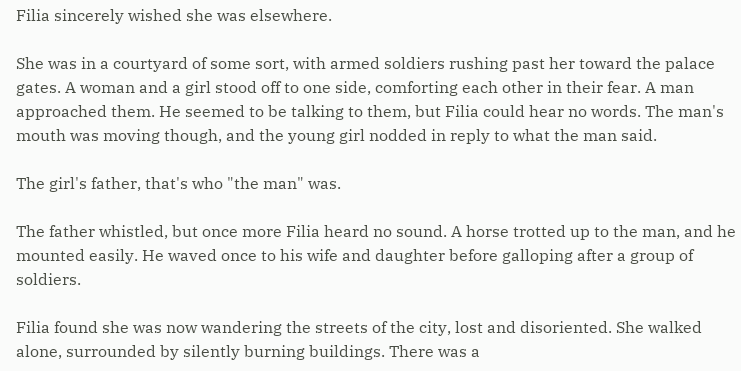Filia sincerely wished she was elsewhere.

She was in a courtyard of some sort, with armed soldiers rushing past her toward the palace gates. A woman and a girl stood off to one side, comforting each other in their fear. A man approached them. He seemed to be talking to them, but Filia could hear no words. The man's mouth was moving though, and the young girl nodded in reply to what the man said.

The girl's father, that's who "the man" was.

The father whistled, but once more Filia heard no sound. A horse trotted up to the man, and he mounted easily. He waved once to his wife and daughter before galloping after a group of soldiers.

Filia found she was now wandering the streets of the city, lost and disoriented. She walked alone, surrounded by silently burning buildings. There was a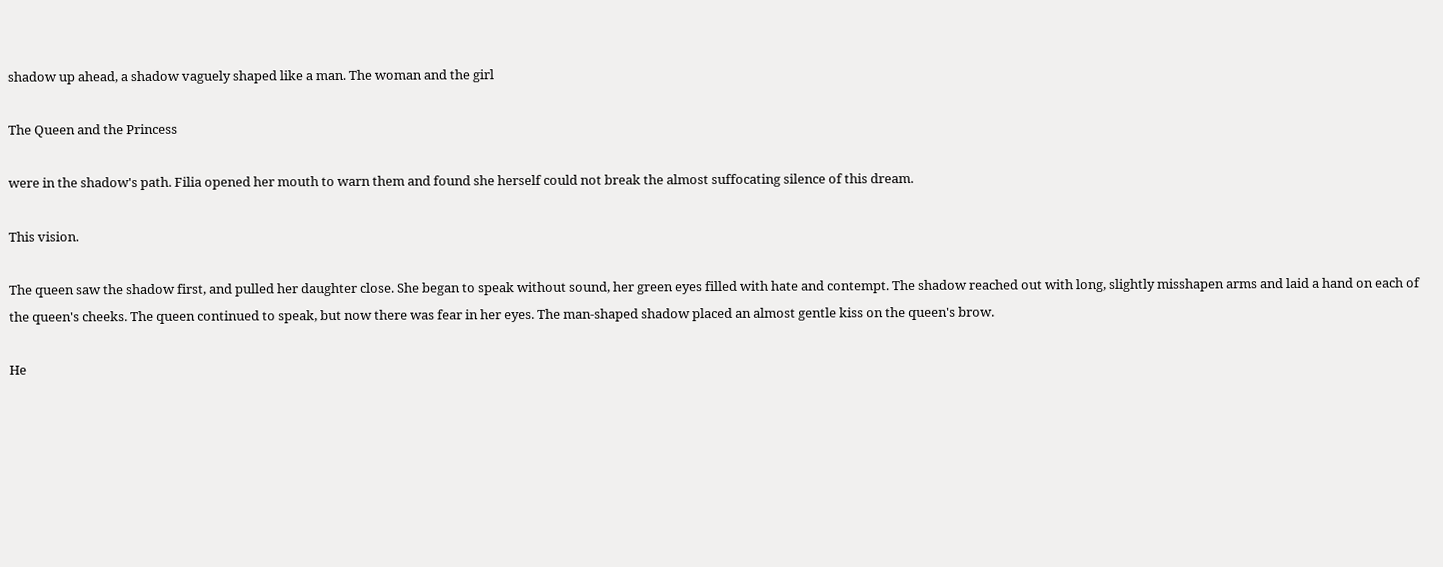shadow up ahead, a shadow vaguely shaped like a man. The woman and the girl

The Queen and the Princess

were in the shadow's path. Filia opened her mouth to warn them and found she herself could not break the almost suffocating silence of this dream.

This vision.

The queen saw the shadow first, and pulled her daughter close. She began to speak without sound, her green eyes filled with hate and contempt. The shadow reached out with long, slightly misshapen arms and laid a hand on each of the queen's cheeks. The queen continued to speak, but now there was fear in her eyes. The man-shaped shadow placed an almost gentle kiss on the queen's brow.

He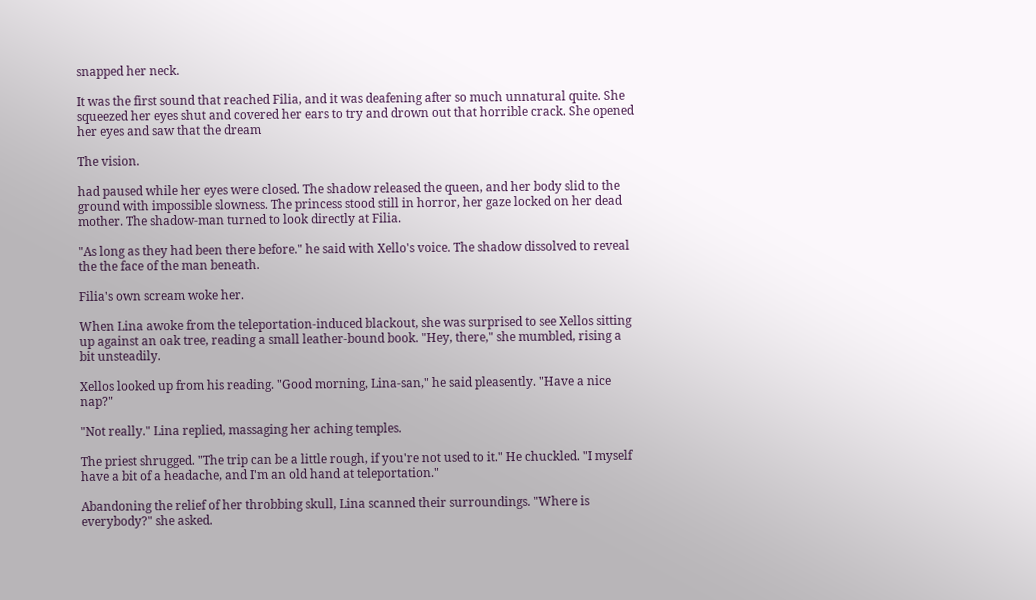snapped her neck.

It was the first sound that reached Filia, and it was deafening after so much unnatural quite. She squeezed her eyes shut and covered her ears to try and drown out that horrible crack. She opened her eyes and saw that the dream

The vision.

had paused while her eyes were closed. The shadow released the queen, and her body slid to the ground with impossible slowness. The princess stood still in horror, her gaze locked on her dead mother. The shadow-man turned to look directly at Filia.

"As long as they had been there before." he said with Xello's voice. The shadow dissolved to reveal the the face of the man beneath.

Filia's own scream woke her.

When Lina awoke from the teleportation-induced blackout, she was surprised to see Xellos sitting up against an oak tree, reading a small leather-bound book. "Hey, there," she mumbled, rising a bit unsteadily.

Xellos looked up from his reading. "Good morning, Lina-san," he said pleasently. "Have a nice nap?"

"Not really." Lina replied, massaging her aching temples.

The priest shrugged. "The trip can be a little rough, if you're not used to it." He chuckled. "I myself have a bit of a headache, and I'm an old hand at teleportation."

Abandoning the relief of her throbbing skull, Lina scanned their surroundings. "Where is everybody?" she asked.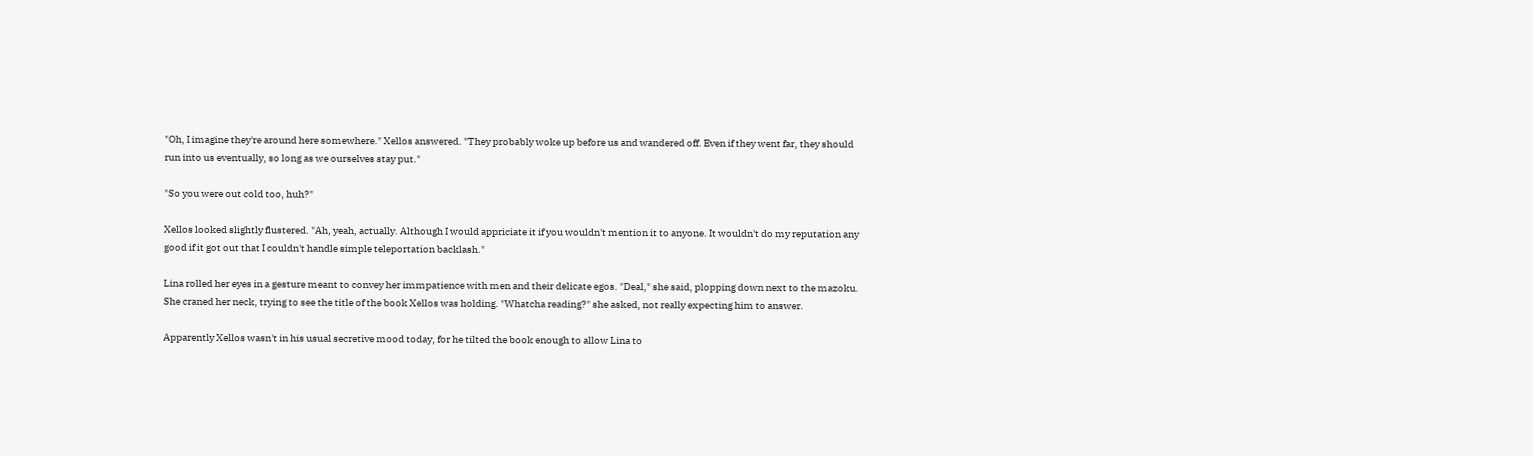"Oh, I imagine they're around here somewhere." Xellos answered. "They probably woke up before us and wandered off. Even if they went far, they should run into us eventually, so long as we ourselves stay put."

"So you were out cold too, huh?"

Xellos looked slightly flustered. "Ah, yeah, actually. Although I would appriciate it if you wouldn't mention it to anyone. It wouldn't do my reputation any good if it got out that I couldn't handle simple teleportation backlash."

Lina rolled her eyes in a gesture meant to convey her immpatience with men and their delicate egos. "Deal," she said, plopping down next to the mazoku. She craned her neck, trying to see the title of the book Xellos was holding. "Whatcha reading?" she asked, not really expecting him to answer.

Apparently Xellos wasn't in his usual secretive mood today, for he tilted the book enough to allow Lina to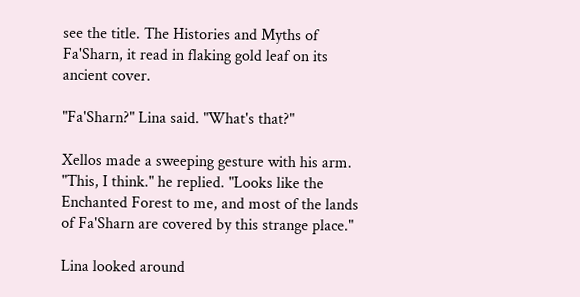see the title. The Histories and Myths of Fa'Sharn, it read in flaking gold leaf on its ancient cover.

"Fa'Sharn?" Lina said. "What's that?"

Xellos made a sweeping gesture with his arm. "This, I think." he replied. "Looks like the Enchanted Forest to me, and most of the lands of Fa'Sharn are covered by this strange place."

Lina looked around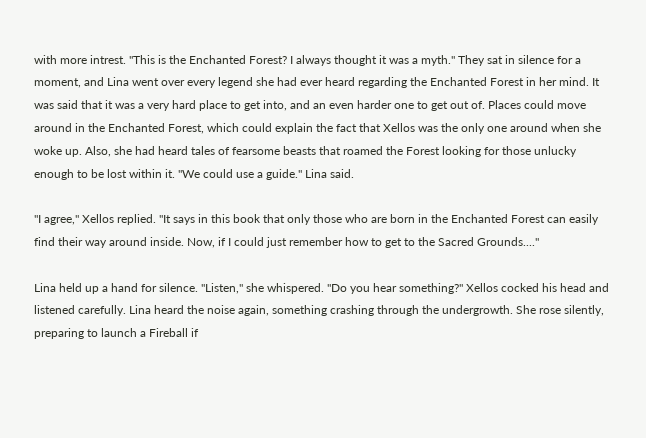with more intrest. "This is the Enchanted Forest? I always thought it was a myth." They sat in silence for a moment, and Lina went over every legend she had ever heard regarding the Enchanted Forest in her mind. It was said that it was a very hard place to get into, and an even harder one to get out of. Places could move around in the Enchanted Forest, which could explain the fact that Xellos was the only one around when she woke up. Also, she had heard tales of fearsome beasts that roamed the Forest looking for those unlucky enough to be lost within it. "We could use a guide." Lina said.

"I agree," Xellos replied. "It says in this book that only those who are born in the Enchanted Forest can easily find their way around inside. Now, if I could just remember how to get to the Sacred Grounds...."

Lina held up a hand for silence. "Listen," she whispered. "Do you hear something?" Xellos cocked his head and listened carefully. Lina heard the noise again, something crashing through the undergrowth. She rose silently, preparing to launch a Fireball if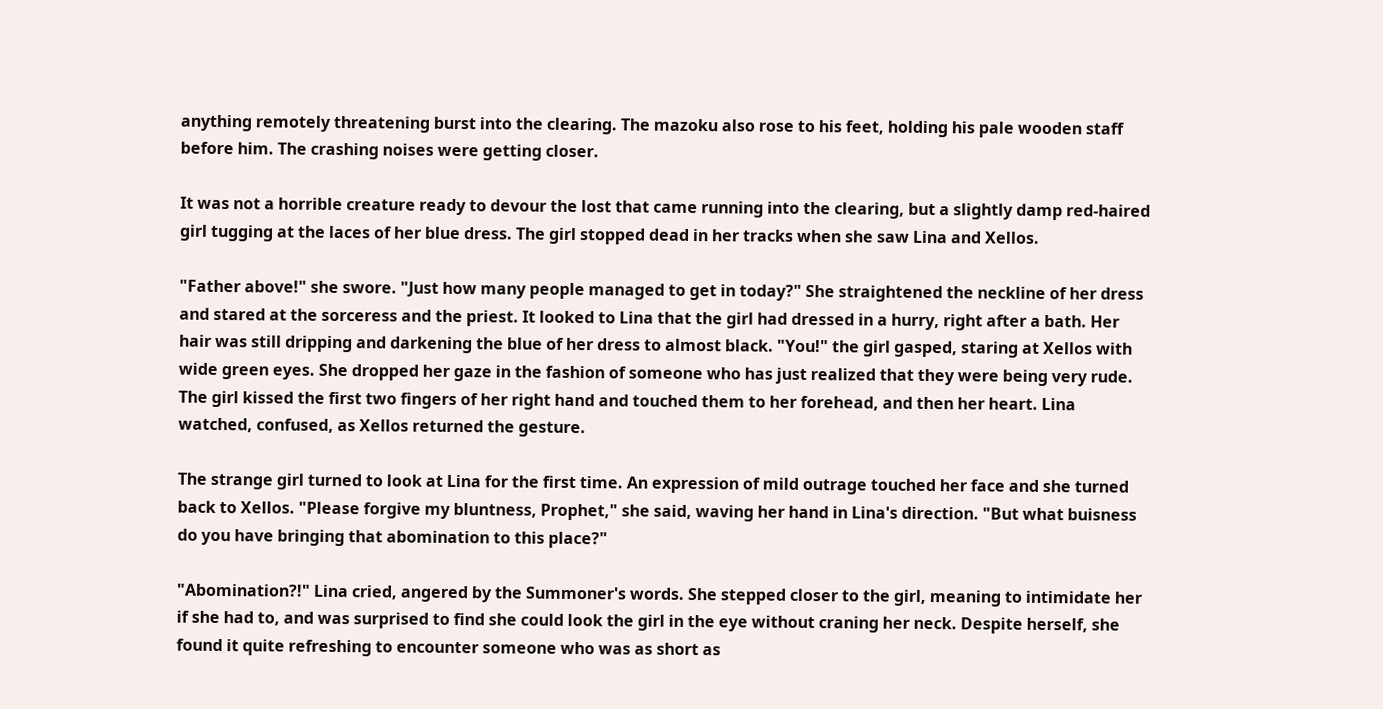anything remotely threatening burst into the clearing. The mazoku also rose to his feet, holding his pale wooden staff before him. The crashing noises were getting closer.

It was not a horrible creature ready to devour the lost that came running into the clearing, but a slightly damp red-haired girl tugging at the laces of her blue dress. The girl stopped dead in her tracks when she saw Lina and Xellos.

"Father above!" she swore. "Just how many people managed to get in today?" She straightened the neckline of her dress and stared at the sorceress and the priest. It looked to Lina that the girl had dressed in a hurry, right after a bath. Her hair was still dripping and darkening the blue of her dress to almost black. "You!" the girl gasped, staring at Xellos with wide green eyes. She dropped her gaze in the fashion of someone who has just realized that they were being very rude. The girl kissed the first two fingers of her right hand and touched them to her forehead, and then her heart. Lina watched, confused, as Xellos returned the gesture.

The strange girl turned to look at Lina for the first time. An expression of mild outrage touched her face and she turned back to Xellos. "Please forgive my bluntness, Prophet," she said, waving her hand in Lina's direction. "But what buisness do you have bringing that abomination to this place?"

"Abomination?!" Lina cried, angered by the Summoner's words. She stepped closer to the girl, meaning to intimidate her if she had to, and was surprised to find she could look the girl in the eye without craning her neck. Despite herself, she found it quite refreshing to encounter someone who was as short as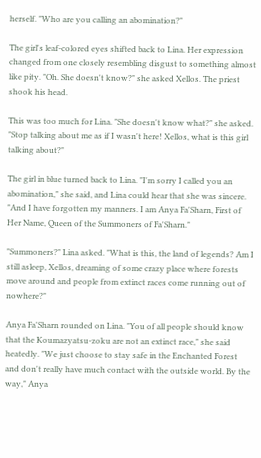herself. "Who are you calling an abomination?"

The girl's leaf-colored eyes shifted back to Lina. Her expression changed from one closely resembling disgust to something almost like pity. "Oh. She doesn't know?" she asked Xellos. The priest shook his head.

This was too much for Lina. "She doesn't know what?" she asked. "Stop talking about me as if I wasn't here! Xellos, what is this girl talking about?"

The girl in blue turned back to Lina. "I'm sorry I called you an abomination," she said, and Lina could hear that she was sincere. "And I have forgotten my manners. I am Anya Fa'Sharn, First of Her Name, Queen of the Summoners of Fa'Sharn."

"Summoners?" Lina asked. "What is this, the land of legends? Am I still asleep, Xellos, dreaming of some crazy place where forests move around and people from extinct races come running out of nowhere?"

Anya Fa'Sharn rounded on Lina. "You of all people should know that the Koumazyatsu-zoku are not an extinct race," she said heatedly. "We just choose to stay safe in the Enchanted Forest and don't really have much contact with the outside world. By the way," Anya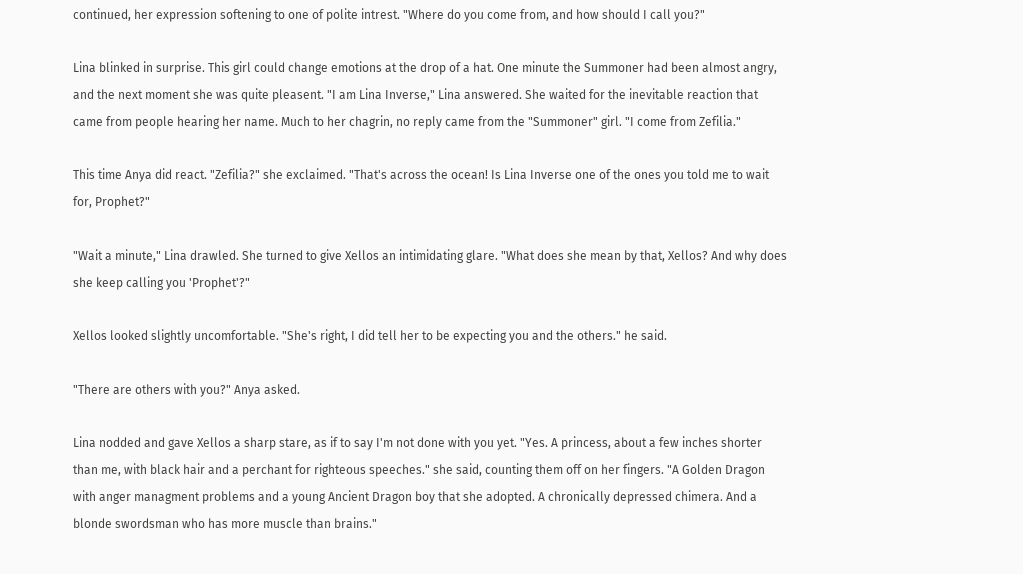continued, her expression softening to one of polite intrest. "Where do you come from, and how should I call you?"

Lina blinked in surprise. This girl could change emotions at the drop of a hat. One minute the Summoner had been almost angry, and the next moment she was quite pleasent. "I am Lina Inverse," Lina answered. She waited for the inevitable reaction that came from people hearing her name. Much to her chagrin, no reply came from the "Summoner" girl. "I come from Zefilia."

This time Anya did react. "Zefilia?" she exclaimed. "That's across the ocean! Is Lina Inverse one of the ones you told me to wait for, Prophet?"

"Wait a minute," Lina drawled. She turned to give Xellos an intimidating glare. "What does she mean by that, Xellos? And why does she keep calling you 'Prophet'?"

Xellos looked slightly uncomfortable. "She's right, I did tell her to be expecting you and the others." he said.

"There are others with you?" Anya asked.

Lina nodded and gave Xellos a sharp stare, as if to say I'm not done with you yet. "Yes. A princess, about a few inches shorter than me, with black hair and a perchant for righteous speeches." she said, counting them off on her fingers. "A Golden Dragon with anger managment problems and a young Ancient Dragon boy that she adopted. A chronically depressed chimera. And a blonde swordsman who has more muscle than brains."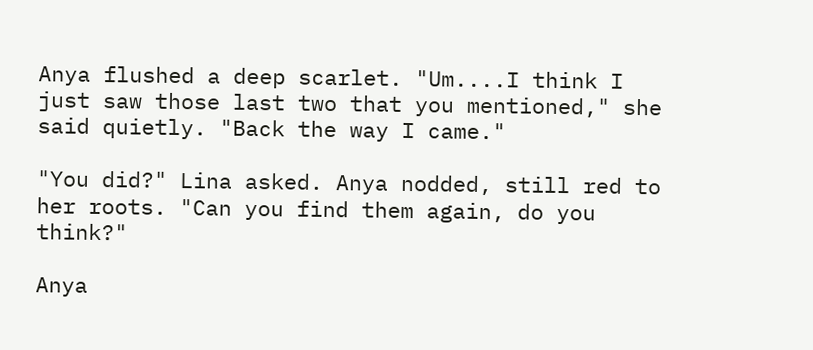Anya flushed a deep scarlet. "Um....I think I just saw those last two that you mentioned," she said quietly. "Back the way I came."

"You did?" Lina asked. Anya nodded, still red to her roots. "Can you find them again, do you think?"

Anya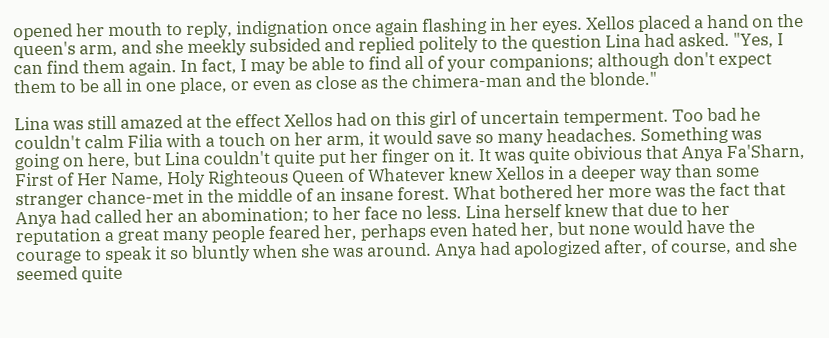opened her mouth to reply, indignation once again flashing in her eyes. Xellos placed a hand on the queen's arm, and she meekly subsided and replied politely to the question Lina had asked. "Yes, I can find them again. In fact, I may be able to find all of your companions; although don't expect them to be all in one place, or even as close as the chimera-man and the blonde."

Lina was still amazed at the effect Xellos had on this girl of uncertain temperment. Too bad he couldn't calm Filia with a touch on her arm, it would save so many headaches. Something was going on here, but Lina couldn't quite put her finger on it. It was quite obivious that Anya Fa'Sharn, First of Her Name, Holy Righteous Queen of Whatever knew Xellos in a deeper way than some stranger chance-met in the middle of an insane forest. What bothered her more was the fact that Anya had called her an abomination; to her face no less. Lina herself knew that due to her reputation a great many people feared her, perhaps even hated her, but none would have the courage to speak it so bluntly when she was around. Anya had apologized after, of course, and she seemed quite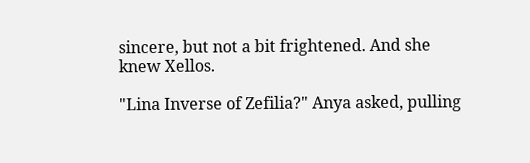sincere, but not a bit frightened. And she knew Xellos.

"Lina Inverse of Zefilia?" Anya asked, pulling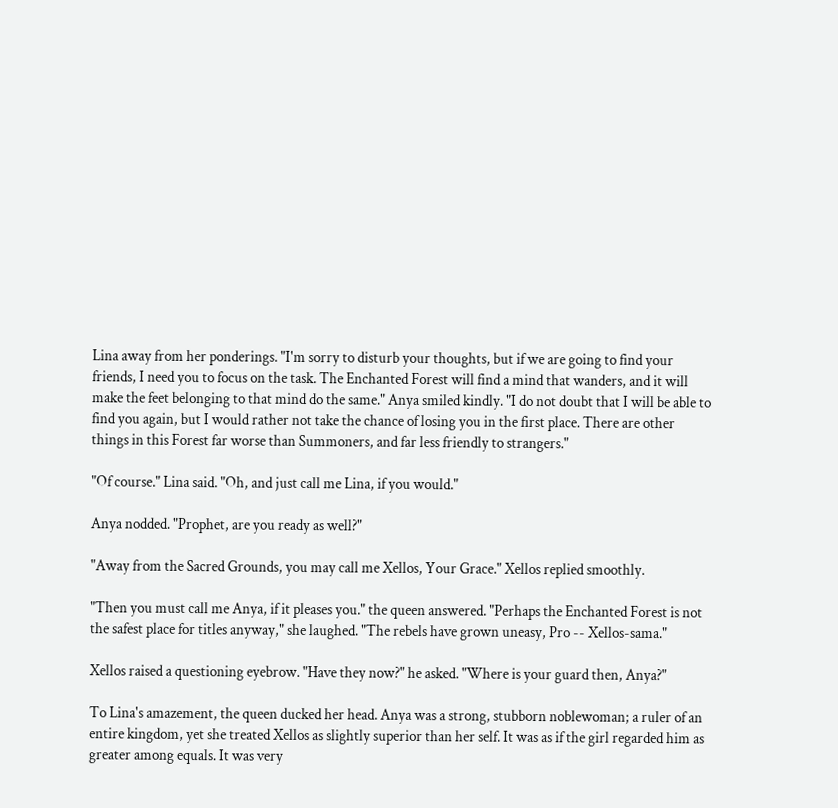Lina away from her ponderings. "I'm sorry to disturb your thoughts, but if we are going to find your friends, I need you to focus on the task. The Enchanted Forest will find a mind that wanders, and it will make the feet belonging to that mind do the same." Anya smiled kindly. "I do not doubt that I will be able to find you again, but I would rather not take the chance of losing you in the first place. There are other things in this Forest far worse than Summoners, and far less friendly to strangers."

"Of course." Lina said. "Oh, and just call me Lina, if you would."

Anya nodded. "Prophet, are you ready as well?"

"Away from the Sacred Grounds, you may call me Xellos, Your Grace." Xellos replied smoothly.

"Then you must call me Anya, if it pleases you." the queen answered. "Perhaps the Enchanted Forest is not the safest place for titles anyway," she laughed. "The rebels have grown uneasy, Pro -- Xellos-sama."

Xellos raised a questioning eyebrow. "Have they now?" he asked. "Where is your guard then, Anya?"

To Lina's amazement, the queen ducked her head. Anya was a strong, stubborn noblewoman; a ruler of an entire kingdom, yet she treated Xellos as slightly superior than her self. It was as if the girl regarded him as greater among equals. It was very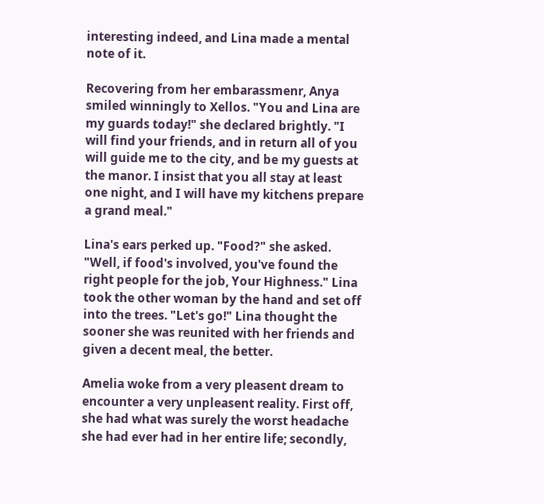interesting indeed, and Lina made a mental note of it.

Recovering from her embarassmenr, Anya smiled winningly to Xellos. "You and Lina are my guards today!" she declared brightly. "I will find your friends, and in return all of you will guide me to the city, and be my guests at the manor. I insist that you all stay at least one night, and I will have my kitchens prepare a grand meal."

Lina's ears perked up. "Food?" she asked. "Well, if food's involved, you've found the right people for the job, Your Highness." Lina took the other woman by the hand and set off into the trees. "Let's go!" Lina thought the sooner she was reunited with her friends and given a decent meal, the better.

Amelia woke from a very pleasent dream to encounter a very unpleasent reality. First off, she had what was surely the worst headache she had ever had in her entire life; secondly,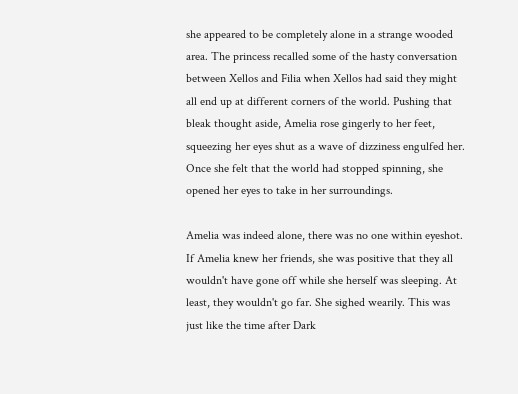she appeared to be completely alone in a strange wooded area. The princess recalled some of the hasty conversation between Xellos and Filia when Xellos had said they might all end up at different corners of the world. Pushing that bleak thought aside, Amelia rose gingerly to her feet, squeezing her eyes shut as a wave of dizziness engulfed her. Once she felt that the world had stopped spinning, she opened her eyes to take in her surroundings.

Amelia was indeed alone, there was no one within eyeshot. If Amelia knew her friends, she was positive that they all wouldn't have gone off while she herself was sleeping. At least, they wouldn't go far. She sighed wearily. This was just like the time after Dark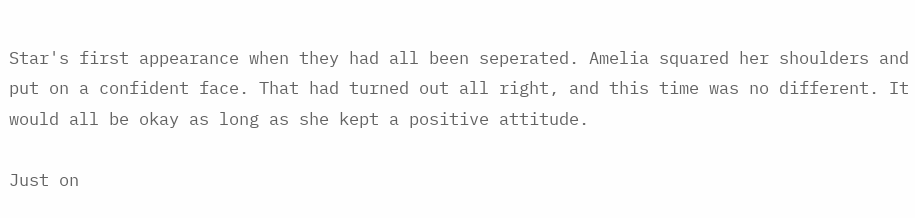Star's first appearance when they had all been seperated. Amelia squared her shoulders and put on a confident face. That had turned out all right, and this time was no different. It would all be okay as long as she kept a positive attitude.

Just on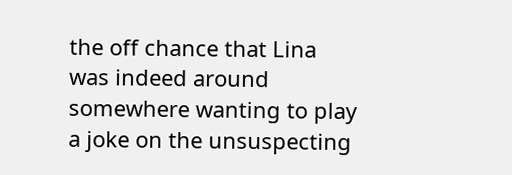the off chance that Lina was indeed around somewhere wanting to play a joke on the unsuspecting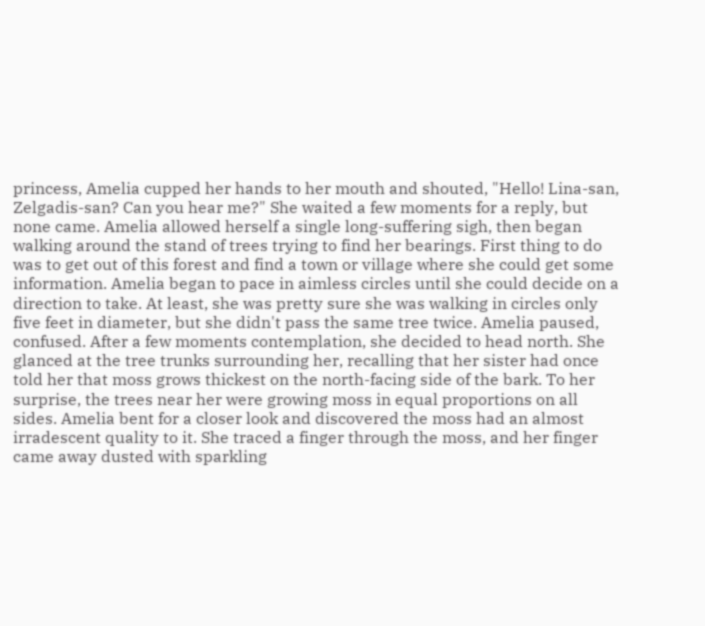princess, Amelia cupped her hands to her mouth and shouted, "Hello! Lina-san, Zelgadis-san? Can you hear me?" She waited a few moments for a reply, but none came. Amelia allowed herself a single long-suffering sigh, then began walking around the stand of trees trying to find her bearings. First thing to do was to get out of this forest and find a town or village where she could get some information. Amelia began to pace in aimless circles until she could decide on a direction to take. At least, she was pretty sure she was walking in circles only five feet in diameter, but she didn't pass the same tree twice. Amelia paused, confused. After a few moments contemplation, she decided to head north. She glanced at the tree trunks surrounding her, recalling that her sister had once told her that moss grows thickest on the north-facing side of the bark. To her surprise, the trees near her were growing moss in equal proportions on all sides. Amelia bent for a closer look and discovered the moss had an almost irradescent quality to it. She traced a finger through the moss, and her finger came away dusted with sparkling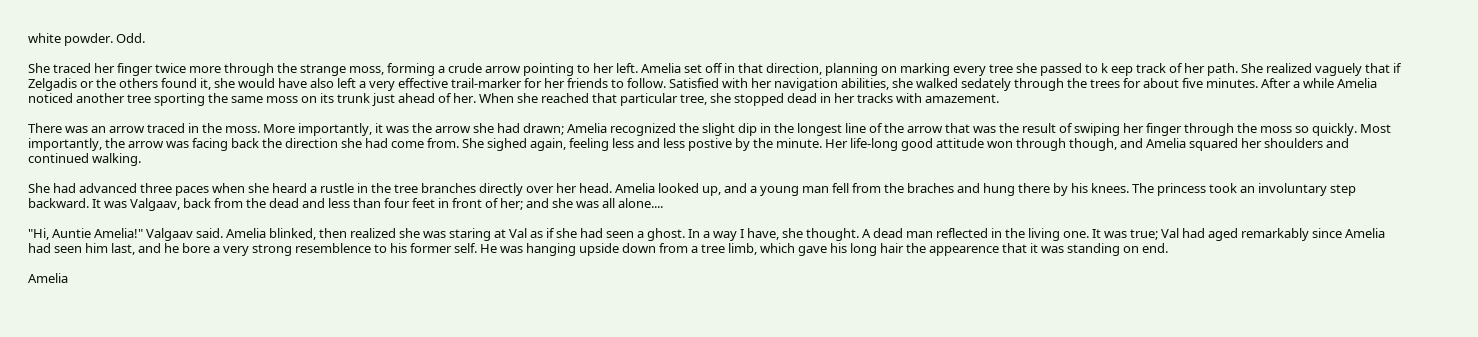white powder. Odd.

She traced her finger twice more through the strange moss, forming a crude arrow pointing to her left. Amelia set off in that direction, planning on marking every tree she passed to k eep track of her path. She realized vaguely that if Zelgadis or the others found it, she would have also left a very effective trail-marker for her friends to follow. Satisfied with her navigation abilities, she walked sedately through the trees for about five minutes. After a while Amelia noticed another tree sporting the same moss on its trunk just ahead of her. When she reached that particular tree, she stopped dead in her tracks with amazement.

There was an arrow traced in the moss. More importantly, it was the arrow she had drawn; Amelia recognized the slight dip in the longest line of the arrow that was the result of swiping her finger through the moss so quickly. Most importantly, the arrow was facing back the direction she had come from. She sighed again, feeling less and less postive by the minute. Her life-long good attitude won through though, and Amelia squared her shoulders and continued walking.

She had advanced three paces when she heard a rustle in the tree branches directly over her head. Amelia looked up, and a young man fell from the braches and hung there by his knees. The princess took an involuntary step backward. It was Valgaav, back from the dead and less than four feet in front of her; and she was all alone....

"Hi, Auntie Amelia!" Valgaav said. Amelia blinked, then realized she was staring at Val as if she had seen a ghost. In a way I have, she thought. A dead man reflected in the living one. It was true; Val had aged remarkably since Amelia had seen him last, and he bore a very strong resemblence to his former self. He was hanging upside down from a tree limb, which gave his long hair the appearence that it was standing on end.

Amelia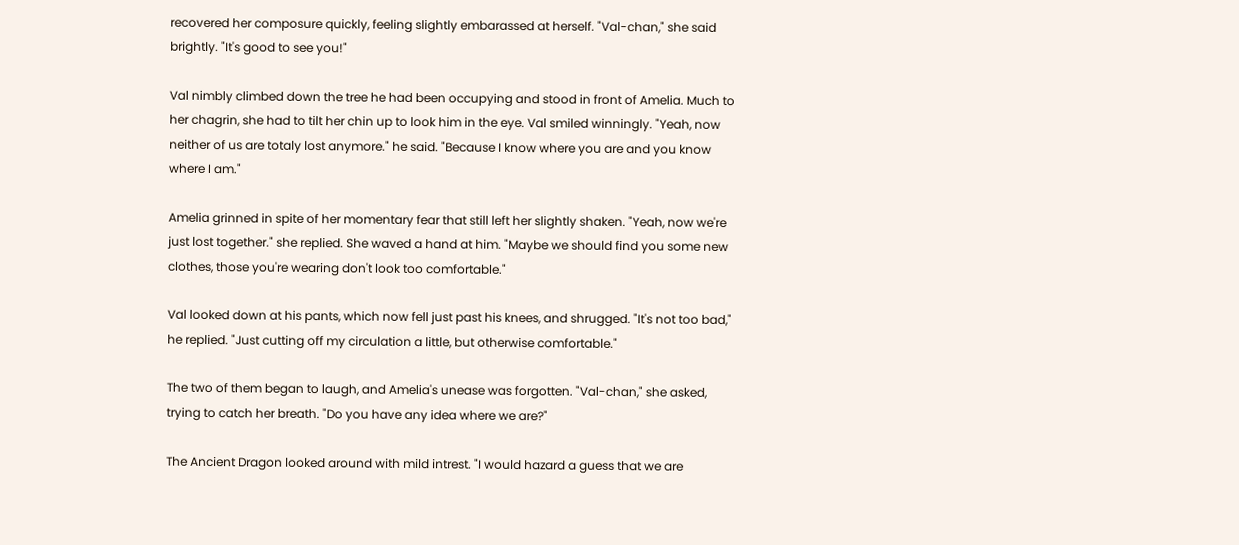recovered her composure quickly, feeling slightly embarassed at herself. "Val-chan," she said brightly. "It's good to see you!"

Val nimbly climbed down the tree he had been occupying and stood in front of Amelia. Much to her chagrin, she had to tilt her chin up to look him in the eye. Val smiled winningly. "Yeah, now neither of us are totaly lost anymore." he said. "Because I know where you are and you know where I am."

Amelia grinned in spite of her momentary fear that still left her slightly shaken. "Yeah, now we're just lost together." she replied. She waved a hand at him. "Maybe we should find you some new clothes, those you're wearing don't look too comfortable."

Val looked down at his pants, which now fell just past his knees, and shrugged. "It's not too bad," he replied. "Just cutting off my circulation a little, but otherwise comfortable."

The two of them began to laugh, and Amelia's unease was forgotten. "Val-chan," she asked, trying to catch her breath. "Do you have any idea where we are?"

The Ancient Dragon looked around with mild intrest. "I would hazard a guess that we are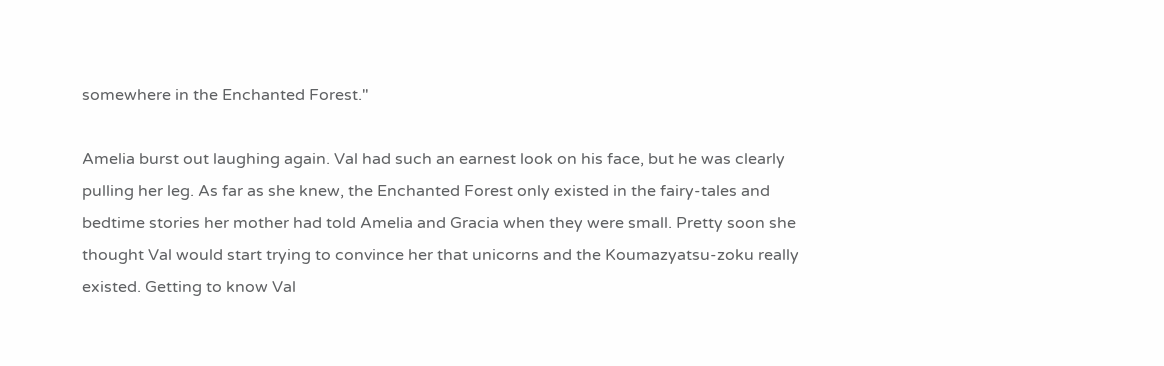somewhere in the Enchanted Forest."

Amelia burst out laughing again. Val had such an earnest look on his face, but he was clearly pulling her leg. As far as she knew, the Enchanted Forest only existed in the fairy-tales and bedtime stories her mother had told Amelia and Gracia when they were small. Pretty soon she thought Val would start trying to convince her that unicorns and the Koumazyatsu-zoku really existed. Getting to know Val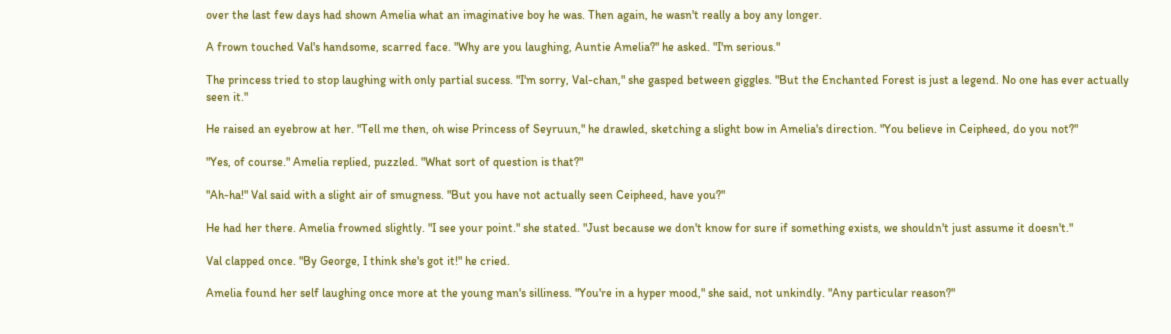over the last few days had shown Amelia what an imaginative boy he was. Then again, he wasn't really a boy any longer.

A frown touched Val's handsome, scarred face. "Why are you laughing, Auntie Amelia?" he asked. "I'm serious."

The princess tried to stop laughing with only partial sucess. "I'm sorry, Val-chan," she gasped between giggles. "But the Enchanted Forest is just a legend. No one has ever actually seen it."

He raised an eyebrow at her. "Tell me then, oh wise Princess of Seyruun," he drawled, sketching a slight bow in Amelia's direction. "You believe in Ceipheed, do you not?"

"Yes, of course." Amelia replied, puzzled. "What sort of question is that?"

"Ah-ha!" Val said with a slight air of smugness. "But you have not actually seen Ceipheed, have you?"

He had her there. Amelia frowned slightly. "I see your point." she stated. "Just because we don't know for sure if something exists, we shouldn't just assume it doesn't."

Val clapped once. "By George, I think she's got it!" he cried.

Amelia found her self laughing once more at the young man's silliness. "You're in a hyper mood," she said, not unkindly. "Any particular reason?"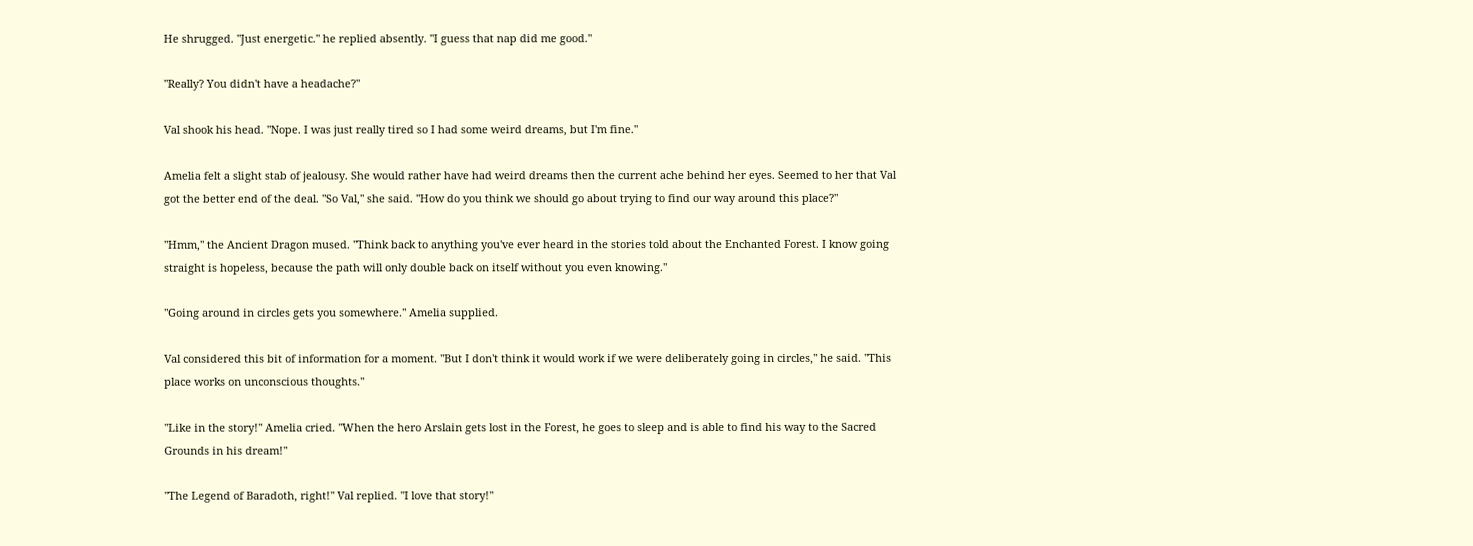He shrugged. "Just energetic." he replied absently. "I guess that nap did me good."

"Really? You didn't have a headache?"

Val shook his head. "Nope. I was just really tired so I had some weird dreams, but I'm fine."

Amelia felt a slight stab of jealousy. She would rather have had weird dreams then the current ache behind her eyes. Seemed to her that Val got the better end of the deal. "So Val," she said. "How do you think we should go about trying to find our way around this place?"

"Hmm," the Ancient Dragon mused. "Think back to anything you've ever heard in the stories told about the Enchanted Forest. I know going straight is hopeless, because the path will only double back on itself without you even knowing."

"Going around in circles gets you somewhere." Amelia supplied.

Val considered this bit of information for a moment. "But I don't think it would work if we were deliberately going in circles," he said. "This place works on unconscious thoughts."

"Like in the story!" Amelia cried. "When the hero Arslain gets lost in the Forest, he goes to sleep and is able to find his way to the Sacred Grounds in his dream!"

"The Legend of Baradoth, right!" Val replied. "I love that story!"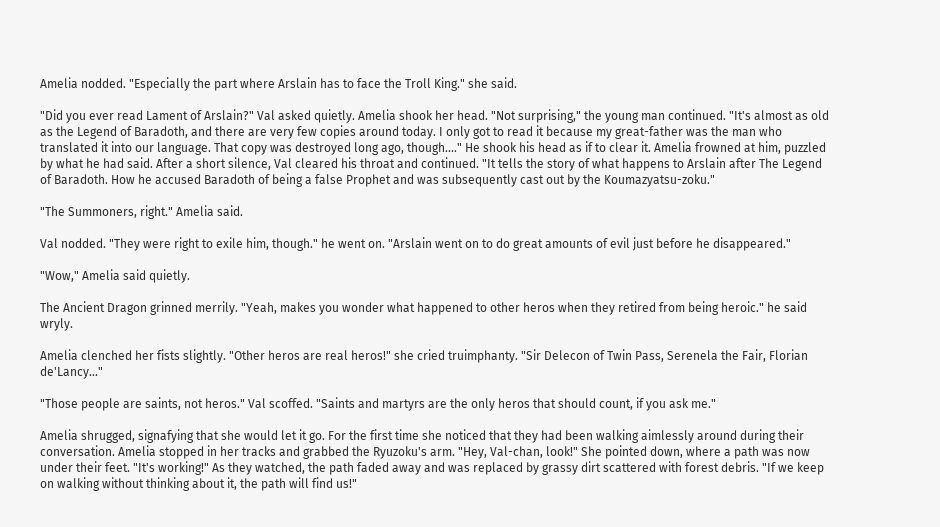Amelia nodded. "Especially the part where Arslain has to face the Troll King." she said.

"Did you ever read Lament of Arslain?" Val asked quietly. Amelia shook her head. "Not surprising," the young man continued. "It's almost as old as the Legend of Baradoth, and there are very few copies around today. I only got to read it because my great-father was the man who translated it into our language. That copy was destroyed long ago, though...." He shook his head as if to clear it. Amelia frowned at him, puzzled by what he had said. After a short silence, Val cleared his throat and continued. "It tells the story of what happens to Arslain after The Legend of Baradoth. How he accused Baradoth of being a false Prophet and was subsequently cast out by the Koumazyatsu-zoku."

"The Summoners, right." Amelia said.

Val nodded. "They were right to exile him, though." he went on. "Arslain went on to do great amounts of evil just before he disappeared."

"Wow," Amelia said quietly.

The Ancient Dragon grinned merrily. "Yeah, makes you wonder what happened to other heros when they retired from being heroic." he said wryly.

Amelia clenched her fists slightly. "Other heros are real heros!" she cried truimphanty. "Sir Delecon of Twin Pass, Serenela the Fair, Florian de'Lancy..."

"Those people are saints, not heros." Val scoffed. "Saints and martyrs are the only heros that should count, if you ask me."

Amelia shrugged, signafying that she would let it go. For the first time she noticed that they had been walking aimlessly around during their conversation. Amelia stopped in her tracks and grabbed the Ryuzoku's arm. "Hey, Val-chan, look!" She pointed down, where a path was now under their feet. "It's working!" As they watched, the path faded away and was replaced by grassy dirt scattered with forest debris. "If we keep on walking without thinking about it, the path will find us!"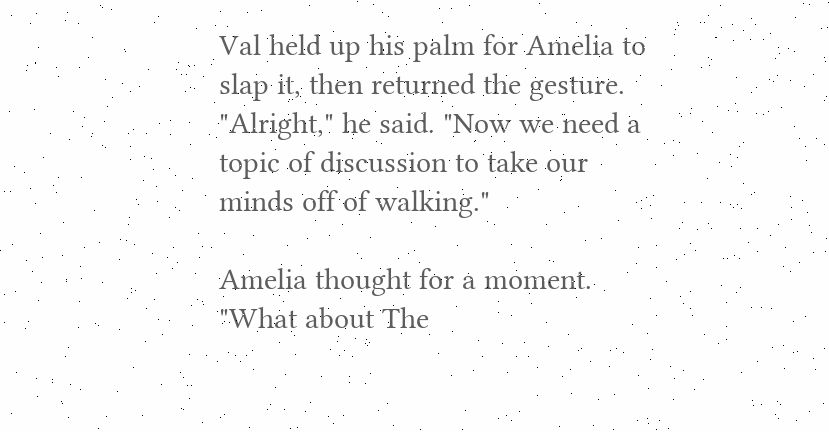Val held up his palm for Amelia to slap it, then returned the gesture. "Alright," he said. "Now we need a topic of discussion to take our minds off of walking."

Amelia thought for a moment. "What about The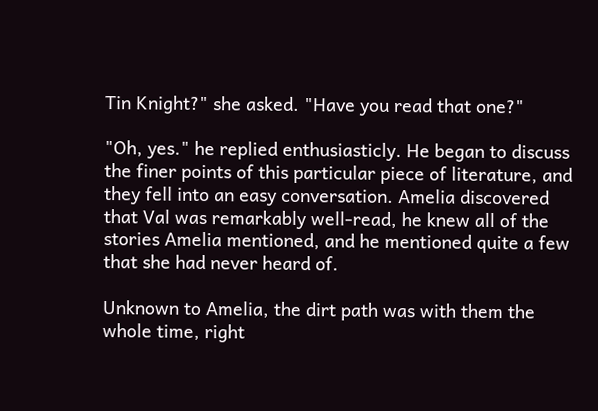Tin Knight?" she asked. "Have you read that one?"

"Oh, yes." he replied enthusiasticly. He began to discuss the finer points of this particular piece of literature, and they fell into an easy conversation. Amelia discovered that Val was remarkably well-read, he knew all of the stories Amelia mentioned, and he mentioned quite a few that she had never heard of.

Unknown to Amelia, the dirt path was with them the whole time, right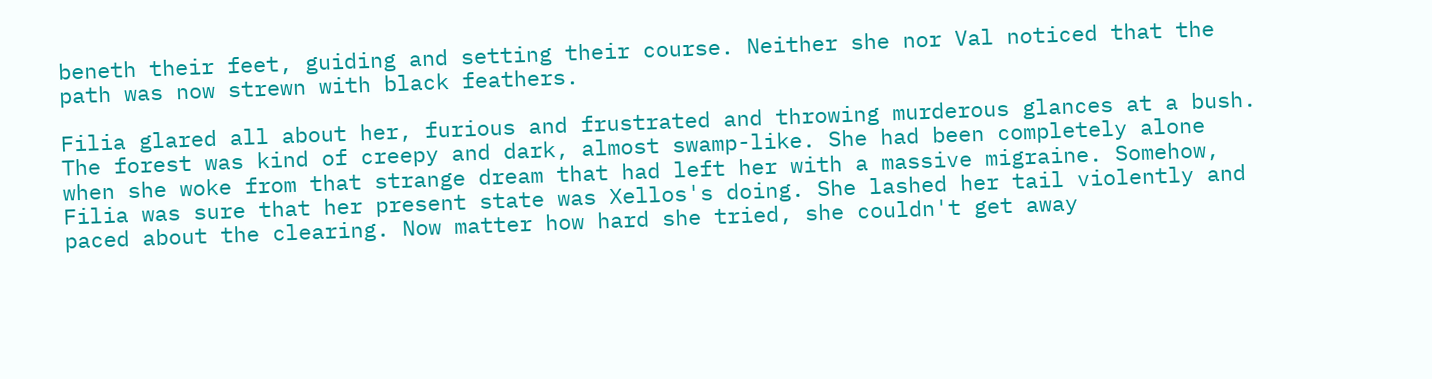beneth their feet, guiding and setting their course. Neither she nor Val noticed that the path was now strewn with black feathers.

Filia glared all about her, furious and frustrated and throwing murderous glances at a bush. The forest was kind of creepy and dark, almost swamp-like. She had been completely alone when she woke from that strange dream that had left her with a massive migraine. Somehow, Filia was sure that her present state was Xellos's doing. She lashed her tail violently and paced about the clearing. Now matter how hard she tried, she couldn't get away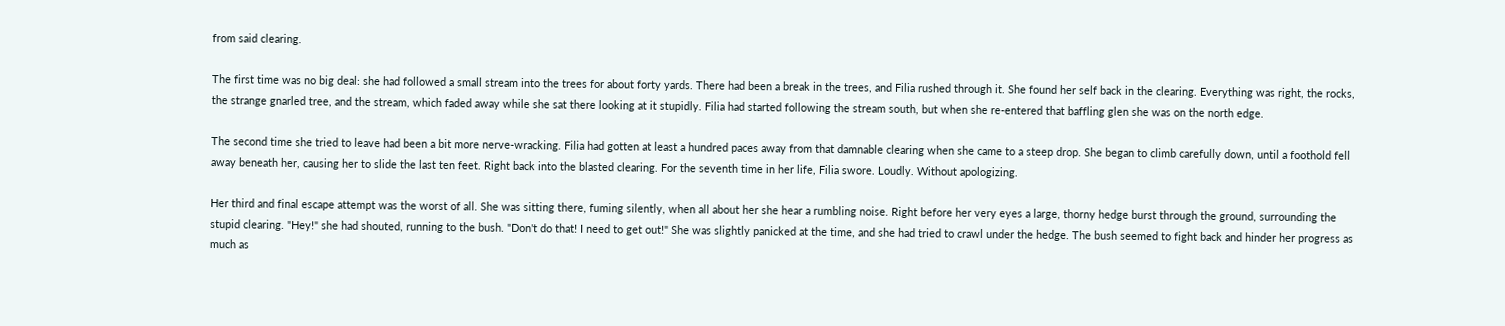from said clearing.

The first time was no big deal: she had followed a small stream into the trees for about forty yards. There had been a break in the trees, and Filia rushed through it. She found her self back in the clearing. Everything was right, the rocks, the strange gnarled tree, and the stream, which faded away while she sat there looking at it stupidly. Filia had started following the stream south, but when she re-entered that baffling glen she was on the north edge.

The second time she tried to leave had been a bit more nerve-wracking. Filia had gotten at least a hundred paces away from that damnable clearing when she came to a steep drop. She began to climb carefully down, until a foothold fell away beneath her, causing her to slide the last ten feet. Right back into the blasted clearing. For the seventh time in her life, Filia swore. Loudly. Without apologizing.

Her third and final escape attempt was the worst of all. She was sitting there, fuming silently, when all about her she hear a rumbling noise. Right before her very eyes a large, thorny hedge burst through the ground, surrounding the stupid clearing. "Hey!" she had shouted, running to the bush. "Don't do that! I need to get out!" She was slightly panicked at the time, and she had tried to crawl under the hedge. The bush seemed to fight back and hinder her progress as much as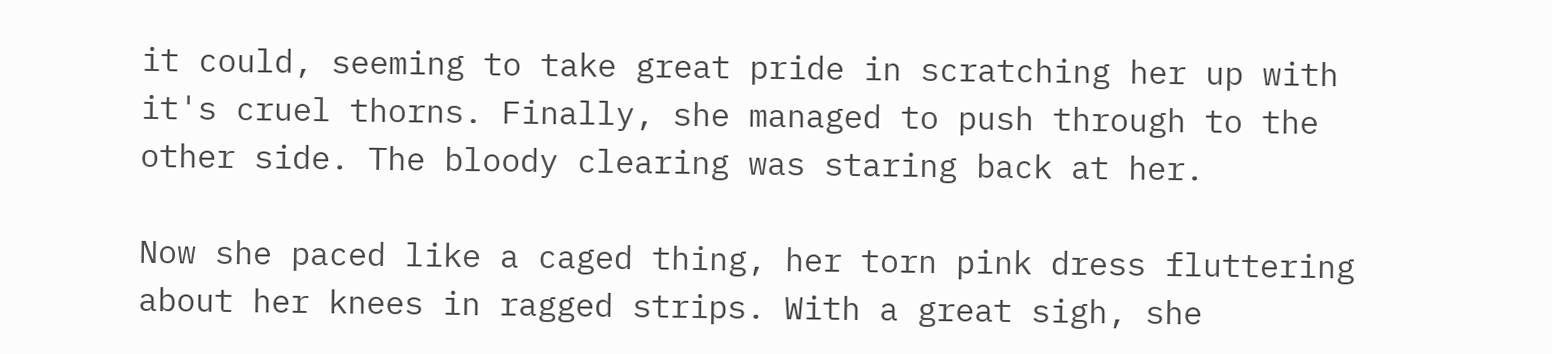it could, seeming to take great pride in scratching her up with it's cruel thorns. Finally, she managed to push through to the other side. The bloody clearing was staring back at her.

Now she paced like a caged thing, her torn pink dress fluttering about her knees in ragged strips. With a great sigh, she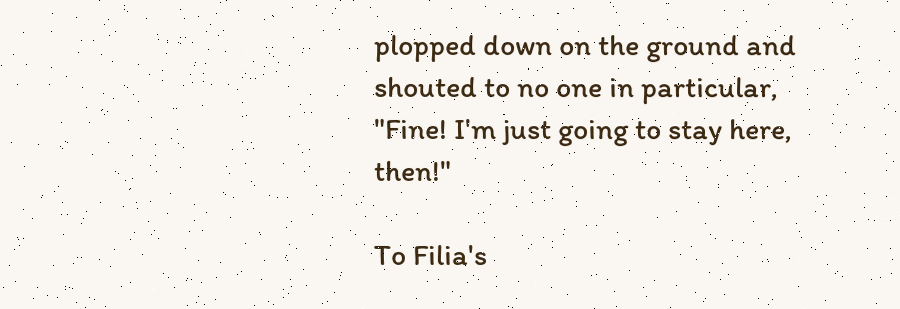plopped down on the ground and shouted to no one in particular, "Fine! I'm just going to stay here, then!"

To Filia's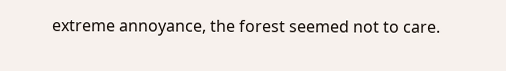extreme annoyance, the forest seemed not to care.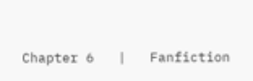Chapter 6   |   Fanfiction